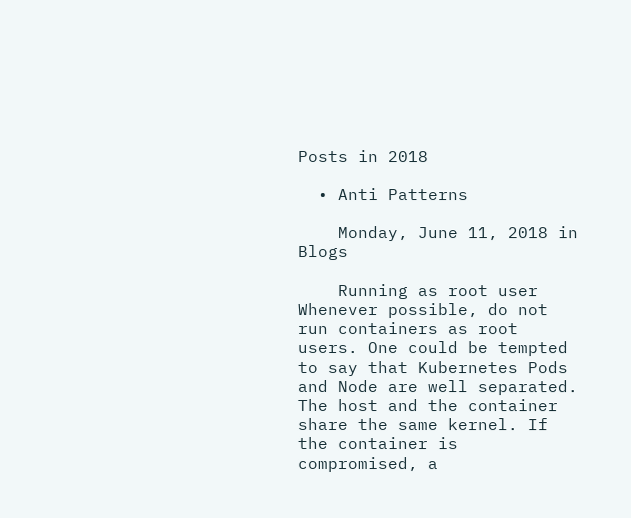Posts in 2018

  • Anti Patterns

    Monday, June 11, 2018 in Blogs

    Running as root user Whenever possible, do not run containers as root users. One could be tempted to say that Kubernetes Pods and Node are well separated. The host and the container share the same kernel. If the container is compromised, a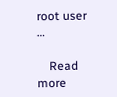root user …

    Read more